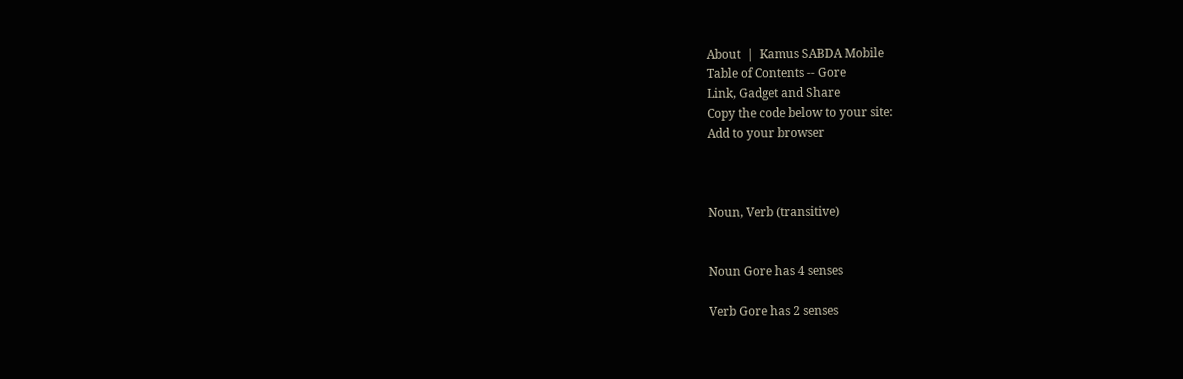About  |  Kamus SABDA Mobile
Table of Contents -- Gore
Link, Gadget and Share
Copy the code below to your site:
Add to your browser



Noun, Verb (transitive)


Noun Gore has 4 senses

Verb Gore has 2 senses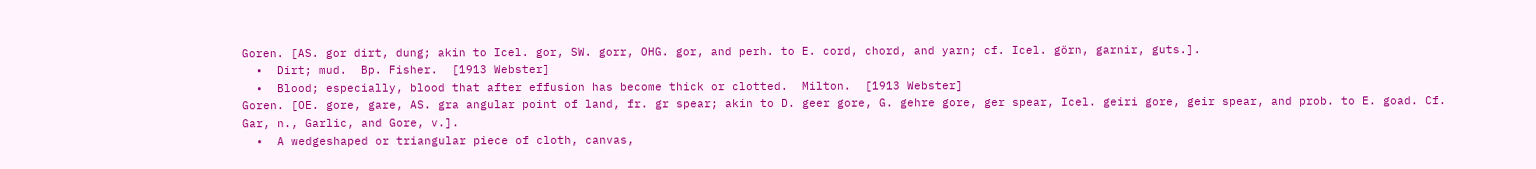Goren. [AS. gor dirt, dung; akin to Icel. gor, SW. gorr, OHG. gor, and perh. to E. cord, chord, and yarn; cf. Icel. görn, garnir, guts.].
  •  Dirt; mud.  Bp. Fisher.  [1913 Webster]
  •  Blood; especially, blood that after effusion has become thick or clotted.  Milton.  [1913 Webster]
Goren. [OE. gore, gare, AS. gra angular point of land, fr. gr spear; akin to D. geer gore, G. gehre gore, ger spear, Icel. geiri gore, geir spear, and prob. to E. goad. Cf. Gar, n., Garlic, and Gore, v.].
  •  A wedgeshaped or triangular piece of cloth, canvas,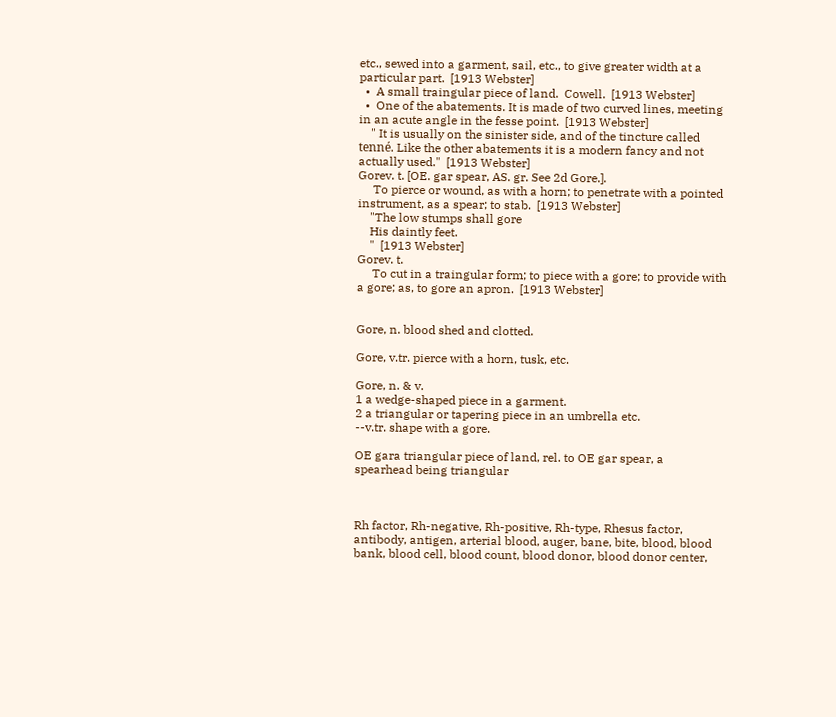etc., sewed into a garment, sail, etc., to give greater width at a particular part.  [1913 Webster]
  •  A small traingular piece of land.  Cowell.  [1913 Webster]
  •  One of the abatements. It is made of two curved lines, meeting in an acute angle in the fesse point.  [1913 Webster]
    " It is usually on the sinister side, and of the tincture called tenné. Like the other abatements it is a modern fancy and not actually used."  [1913 Webster]
Gorev. t. [OE. gar spear, AS. gr. See 2d Gore.].
     To pierce or wound, as with a horn; to penetrate with a pointed instrument, as a spear; to stab.  [1913 Webster]
    "The low stumps shall gore
    His daintly feet.
    "  [1913 Webster]
Gorev. t.
     To cut in a traingular form; to piece with a gore; to provide with a gore; as, to gore an apron.  [1913 Webster]


Gore, n. blood shed and clotted.

Gore, v.tr. pierce with a horn, tusk, etc.

Gore, n. & v.
1 a wedge-shaped piece in a garment.
2 a triangular or tapering piece in an umbrella etc.
--v.tr. shape with a gore.

OE gara triangular piece of land, rel. to OE gar spear, a spearhead being triangular



Rh factor, Rh-negative, Rh-positive, Rh-type, Rhesus factor, antibody, antigen, arterial blood, auger, bane, bite, blood, blood bank, blood cell, blood count, blood donor, blood donor center,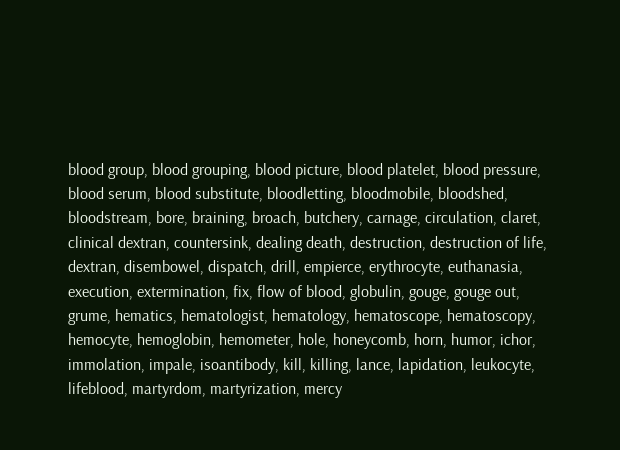blood group, blood grouping, blood picture, blood platelet, blood pressure, blood serum, blood substitute, bloodletting, bloodmobile, bloodshed, bloodstream, bore, braining, broach, butchery, carnage, circulation, claret, clinical dextran, countersink, dealing death, destruction, destruction of life, dextran, disembowel, dispatch, drill, empierce, erythrocyte, euthanasia, execution, extermination, fix, flow of blood, globulin, gouge, gouge out, grume, hematics, hematologist, hematology, hematoscope, hematoscopy, hemocyte, hemoglobin, hemometer, hole, honeycomb, horn, humor, ichor, immolation, impale, isoantibody, kill, killing, lance, lapidation, leukocyte, lifeblood, martyrdom, martyrization, mercy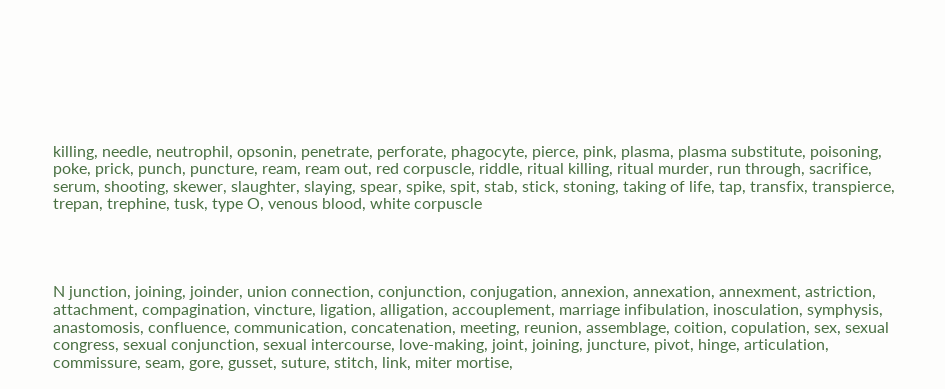killing, needle, neutrophil, opsonin, penetrate, perforate, phagocyte, pierce, pink, plasma, plasma substitute, poisoning, poke, prick, punch, puncture, ream, ream out, red corpuscle, riddle, ritual killing, ritual murder, run through, sacrifice, serum, shooting, skewer, slaughter, slaying, spear, spike, spit, stab, stick, stoning, taking of life, tap, transfix, transpierce, trepan, trephine, tusk, type O, venous blood, white corpuscle




N junction, joining, joinder, union connection, conjunction, conjugation, annexion, annexation, annexment, astriction, attachment, compagination, vincture, ligation, alligation, accouplement, marriage infibulation, inosculation, symphysis, anastomosis, confluence, communication, concatenation, meeting, reunion, assemblage, coition, copulation, sex, sexual congress, sexual conjunction, sexual intercourse, love-making, joint, joining, juncture, pivot, hinge, articulation, commissure, seam, gore, gusset, suture, stitch, link, miter mortise,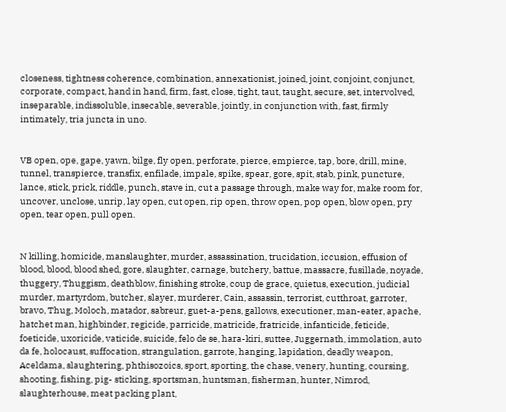closeness, tightness coherence, combination, annexationist, joined, joint, conjoint, conjunct, corporate, compact, hand in hand, firm, fast, close, tight, taut, taught, secure, set, intervolved, inseparable, indissoluble, insecable, severable, jointly, in conjunction with, fast, firmly intimately, tria juncta in uno.


VB open, ope, gape, yawn, bilge, fly open, perforate, pierce, empierce, tap, bore, drill, mine, tunnel, transpierce, transfix, enfilade, impale, spike, spear, gore, spit, stab, pink, puncture, lance, stick, prick, riddle, punch, stave in, cut a passage through, make way for, make room for, uncover, unclose, unrip, lay open, cut open, rip open, throw open, pop open, blow open, pry open, tear open, pull open.


N killing, homicide, manslaughter, murder, assassination, trucidation, iccusion, effusion of blood, blood, blood shed, gore, slaughter, carnage, butchery, battue, massacre, fusillade, noyade, thuggery, Thuggism, deathblow, finishing stroke, coup de grace, quietus, execution, judicial murder, martyrdom, butcher, slayer, murderer, Cain, assassin, terrorist, cutthroat, garroter, bravo, Thug, Moloch, matador, sabreur, guet-a-pens, gallows, executioner, man-eater, apache, hatchet man, highbinder, regicide, parricide, matricide, fratricide, infanticide, feticide, foeticide, uxoricide, vaticide, suicide, felo de se, hara-kiri, suttee, Juggernath, immolation, auto da fe, holocaust, suffocation, strangulation, garrote, hanging, lapidation, deadly weapon, Aceldama, slaughtering, phthisozoics, sport, sporting, the chase, venery, hunting, coursing, shooting, fishing, pig- sticking, sportsman, huntsman, fisherman, hunter, Nimrod, slaughterhouse, meat packing plant,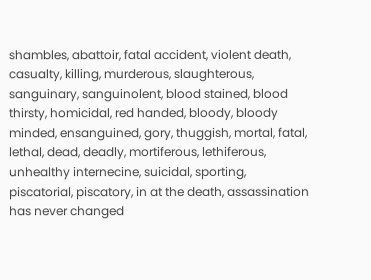shambles, abattoir, fatal accident, violent death, casualty, killing, murderous, slaughterous, sanguinary, sanguinolent, blood stained, blood thirsty, homicidal, red handed, bloody, bloody minded, ensanguined, gory, thuggish, mortal, fatal, lethal, dead, deadly, mortiferous, lethiferous, unhealthy internecine, suicidal, sporting, piscatorial, piscatory, in at the death, assassination has never changed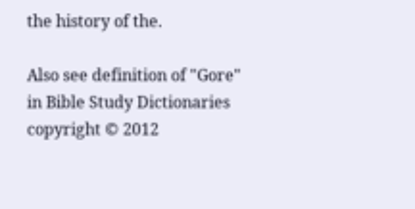the history of the.

Also see definition of "Gore" in Bible Study Dictionaries
copyright © 2012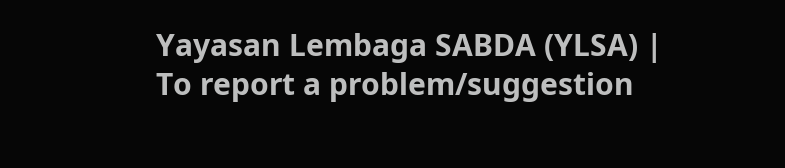Yayasan Lembaga SABDA (YLSA) | To report a problem/suggestion